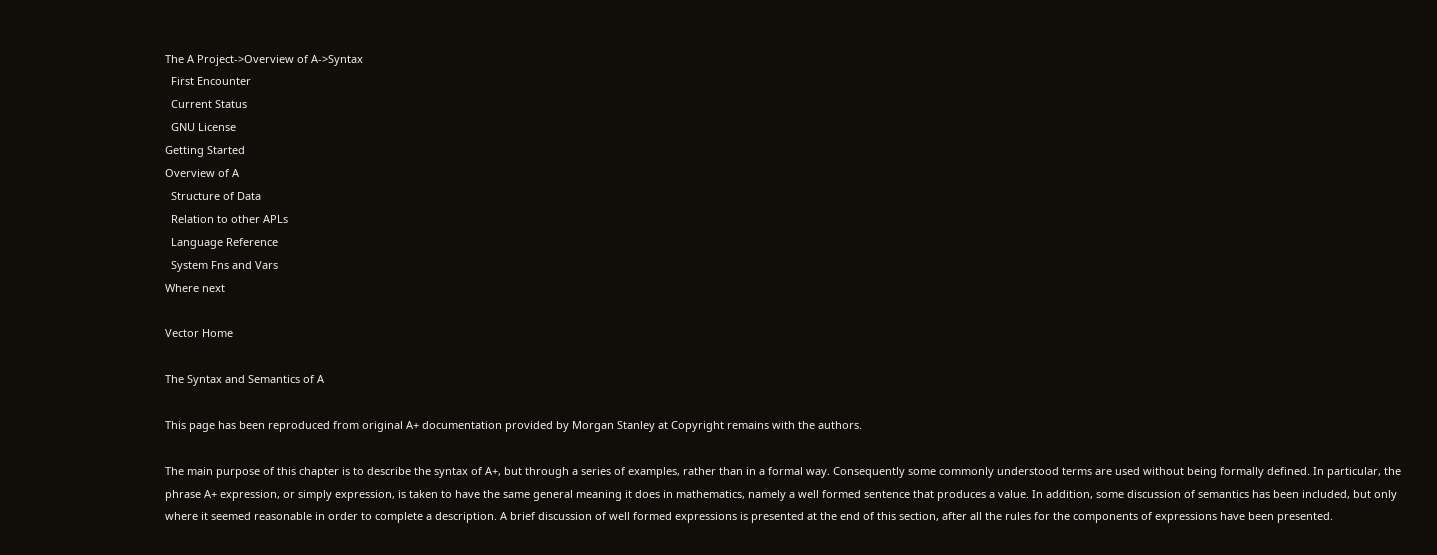The A Project->Overview of A->Syntax
  First Encounter
  Current Status
  GNU License
Getting Started
Overview of A
  Structure of Data
  Relation to other APLs
  Language Reference
  System Fns and Vars
Where next

Vector Home

The Syntax and Semantics of A

This page has been reproduced from original A+ documentation provided by Morgan Stanley at Copyright remains with the authors.

The main purpose of this chapter is to describe the syntax of A+, but through a series of examples, rather than in a formal way. Consequently some commonly understood terms are used without being formally defined. In particular, the phrase A+ expression, or simply expression, is taken to have the same general meaning it does in mathematics, namely a well formed sentence that produces a value. In addition, some discussion of semantics has been included, but only where it seemed reasonable in order to complete a description. A brief discussion of well formed expressions is presented at the end of this section, after all the rules for the components of expressions have been presented.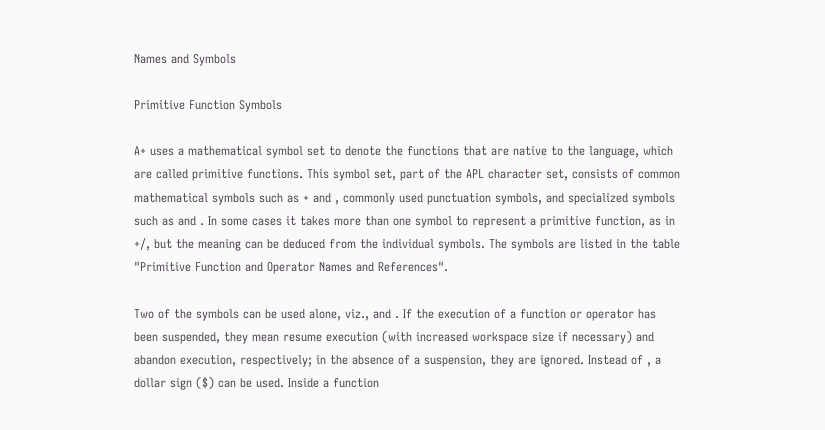Names and Symbols

Primitive Function Symbols

A+ uses a mathematical symbol set to denote the functions that are native to the language, which are called primitive functions. This symbol set, part of the APL character set, consists of common mathematical symbols such as + and , commonly used punctuation symbols, and specialized symbols such as and . In some cases it takes more than one symbol to represent a primitive function, as in +/, but the meaning can be deduced from the individual symbols. The symbols are listed in the table "Primitive Function and Operator Names and References".

Two of the symbols can be used alone, viz., and . If the execution of a function or operator has been suspended, they mean resume execution (with increased workspace size if necessary) and abandon execution, respectively; in the absence of a suspension, they are ignored. Instead of , a dollar sign ($) can be used. Inside a function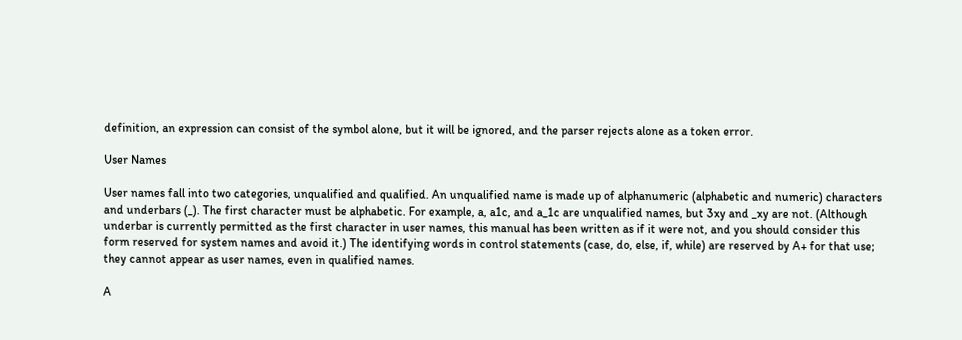definition, an expression can consist of the symbol alone, but it will be ignored, and the parser rejects alone as a token error.

User Names

User names fall into two categories, unqualified and qualified. An unqualified name is made up of alphanumeric (alphabetic and numeric) characters and underbars (_). The first character must be alphabetic. For example, a, a1c, and a_1c are unqualified names, but 3xy and _xy are not. (Although underbar is currently permitted as the first character in user names, this manual has been written as if it were not, and you should consider this form reserved for system names and avoid it.) The identifying words in control statements (case, do, else, if, while) are reserved by A+ for that use; they cannot appear as user names, even in qualified names.

A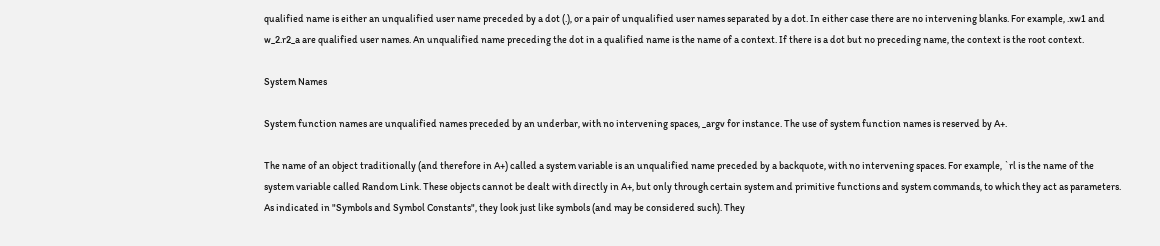qualified name is either an unqualified user name preceded by a dot (.), or a pair of unqualified user names separated by a dot. In either case there are no intervening blanks. For example, .xw1 and w_2.r2_a are qualified user names. An unqualified name preceding the dot in a qualified name is the name of a context. If there is a dot but no preceding name, the context is the root context.

System Names

System function names are unqualified names preceded by an underbar, with no intervening spaces, _argv for instance. The use of system function names is reserved by A+.

The name of an object traditionally (and therefore in A+) called a system variable is an unqualified name preceded by a backquote, with no intervening spaces. For example, `rl is the name of the system variable called Random Link. These objects cannot be dealt with directly in A+, but only through certain system and primitive functions and system commands, to which they act as parameters. As indicated in "Symbols and Symbol Constants", they look just like symbols (and may be considered such). They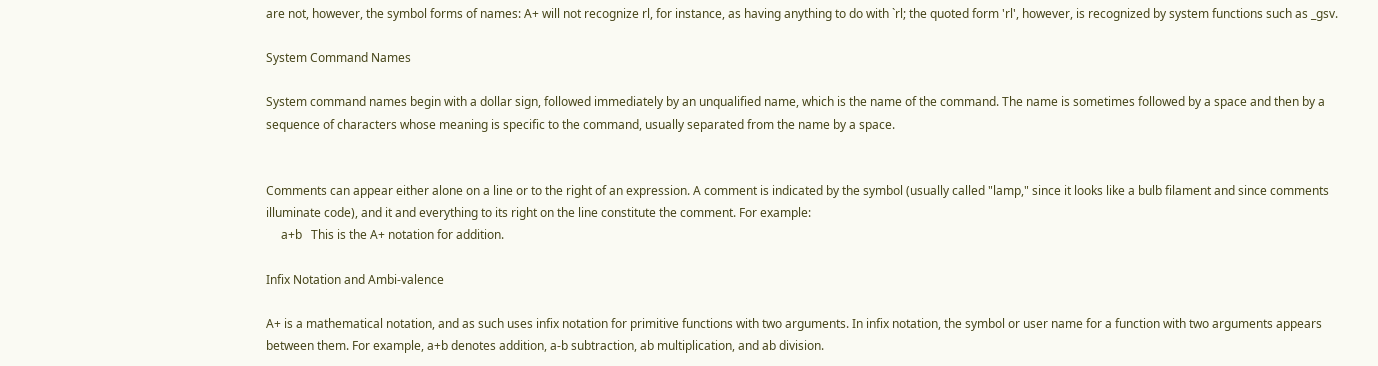are not, however, the symbol forms of names: A+ will not recognize rl, for instance, as having anything to do with `rl; the quoted form 'rl', however, is recognized by system functions such as _gsv.

System Command Names

System command names begin with a dollar sign, followed immediately by an unqualified name, which is the name of the command. The name is sometimes followed by a space and then by a sequence of characters whose meaning is specific to the command, usually separated from the name by a space.


Comments can appear either alone on a line or to the right of an expression. A comment is indicated by the symbol (usually called "lamp," since it looks like a bulb filament and since comments illuminate code), and it and everything to its right on the line constitute the comment. For example:
     a+b   This is the A+ notation for addition.

Infix Notation and Ambi-valence

A+ is a mathematical notation, and as such uses infix notation for primitive functions with two arguments. In infix notation, the symbol or user name for a function with two arguments appears between them. For example, a+b denotes addition, a-b subtraction, ab multiplication, and ab division.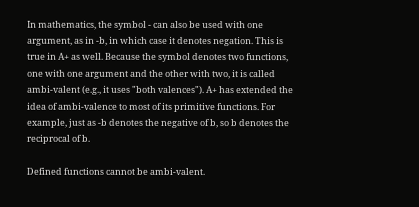In mathematics, the symbol - can also be used with one argument, as in -b, in which case it denotes negation. This is true in A+ as well. Because the symbol denotes two functions, one with one argument and the other with two, it is called ambi-valent (e.g., it uses "both valences"). A+ has extended the idea of ambi-valence to most of its primitive functions. For example, just as -b denotes the negative of b, so b denotes the reciprocal of b.

Defined functions cannot be ambi-valent.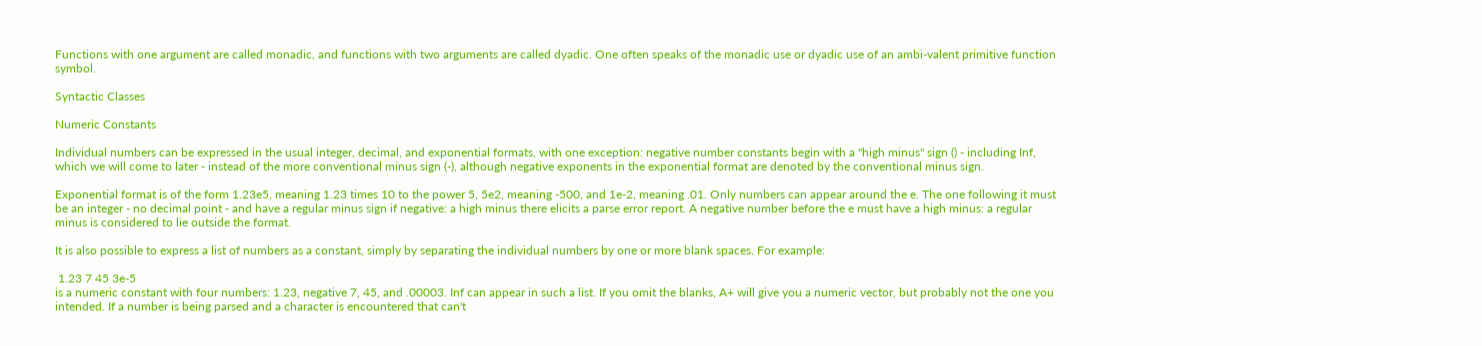Functions with one argument are called monadic, and functions with two arguments are called dyadic. One often speaks of the monadic use or dyadic use of an ambi-valent primitive function symbol.

Syntactic Classes

Numeric Constants

Individual numbers can be expressed in the usual integer, decimal, and exponential formats, with one exception: negative number constants begin with a "high minus" sign () - including Inf, which we will come to later - instead of the more conventional minus sign (-), although negative exponents in the exponential format are denoted by the conventional minus sign.

Exponential format is of the form 1.23e5, meaning 1.23 times 10 to the power 5, 5e2, meaning -500, and 1e-2, meaning .01. Only numbers can appear around the e. The one following it must be an integer - no decimal point - and have a regular minus sign if negative: a high minus there elicits a parse error report. A negative number before the e must have a high minus: a regular minus is considered to lie outside the format.

It is also possible to express a list of numbers as a constant, simply by separating the individual numbers by one or more blank spaces. For example:

 1.23 7 45 3e-5
is a numeric constant with four numbers: 1.23, negative 7, 45, and .00003. Inf can appear in such a list. If you omit the blanks, A+ will give you a numeric vector, but probably not the one you intended. If a number is being parsed and a character is encountered that can't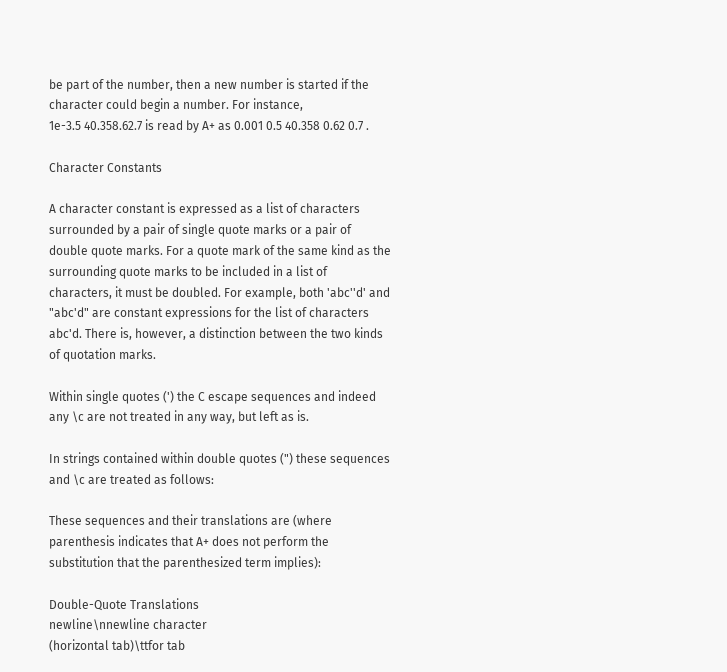be part of the number, then a new number is started if the character could begin a number. For instance,
1e-3.5 40.358.62.7 is read by A+ as 0.001 0.5 40.358 0.62 0.7 .

Character Constants

A character constant is expressed as a list of characters surrounded by a pair of single quote marks or a pair of double quote marks. For a quote mark of the same kind as the surrounding quote marks to be included in a list of characters, it must be doubled. For example, both 'abc''d' and "abc'd" are constant expressions for the list of characters abc'd. There is, however, a distinction between the two kinds of quotation marks.

Within single quotes (') the C escape sequences and indeed any \c are not treated in any way, but left as is.

In strings contained within double quotes (") these sequences and \c are treated as follows:

These sequences and their translations are (where parenthesis indicates that A+ does not perform the substitution that the parenthesized term implies):

Double-Quote Translations
newline\nnewline character
(horizontal tab)\ttfor tab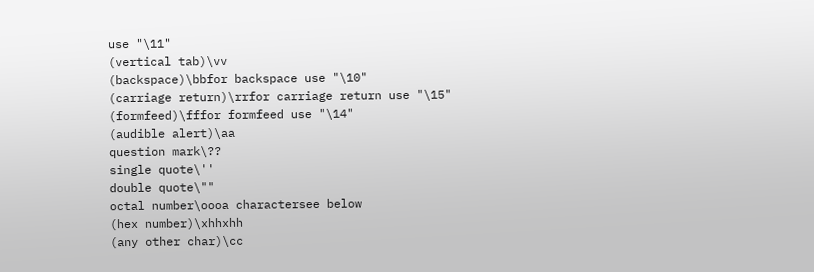use "\11"
(vertical tab)\vv
(backspace)\bbfor backspace use "\10"
(carriage return)\rrfor carriage return use "\15"
(formfeed)\fffor formfeed use "\14"
(audible alert)\aa
question mark\??
single quote\''
double quote\""
octal number\oooa charactersee below
(hex number)\xhhxhh
(any other char)\cc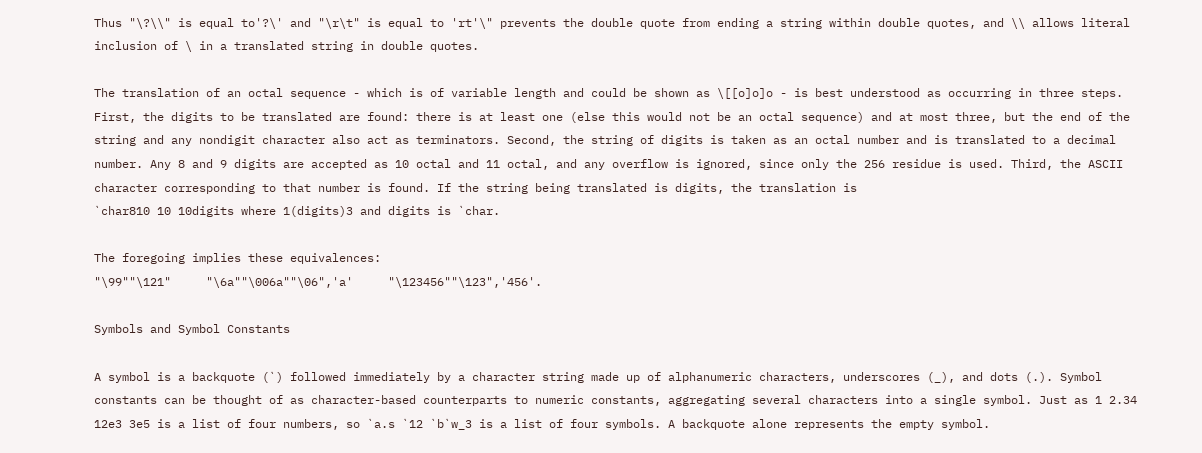Thus "\?\\" is equal to'?\' and "\r\t" is equal to 'rt'\" prevents the double quote from ending a string within double quotes, and \\ allows literal inclusion of \ in a translated string in double quotes.

The translation of an octal sequence - which is of variable length and could be shown as \[[o]o]o - is best understood as occurring in three steps. First, the digits to be translated are found: there is at least one (else this would not be an octal sequence) and at most three, but the end of the string and any nondigit character also act as terminators. Second, the string of digits is taken as an octal number and is translated to a decimal number. Any 8 and 9 digits are accepted as 10 octal and 11 octal, and any overflow is ignored, since only the 256 residue is used. Third, the ASCII character corresponding to that number is found. If the string being translated is digits, the translation is
`char810 10 10digits where 1(digits)3 and digits is `char.

The foregoing implies these equivalences:
"\99""\121"     "\6a""\006a""\06",'a'     "\123456""\123",'456'.

Symbols and Symbol Constants

A symbol is a backquote (`) followed immediately by a character string made up of alphanumeric characters, underscores (_), and dots (.). Symbol constants can be thought of as character-based counterparts to numeric constants, aggregating several characters into a single symbol. Just as 1 2.34 12e3 3e5 is a list of four numbers, so `a.s `12 `b`w_3 is a list of four symbols. A backquote alone represents the empty symbol.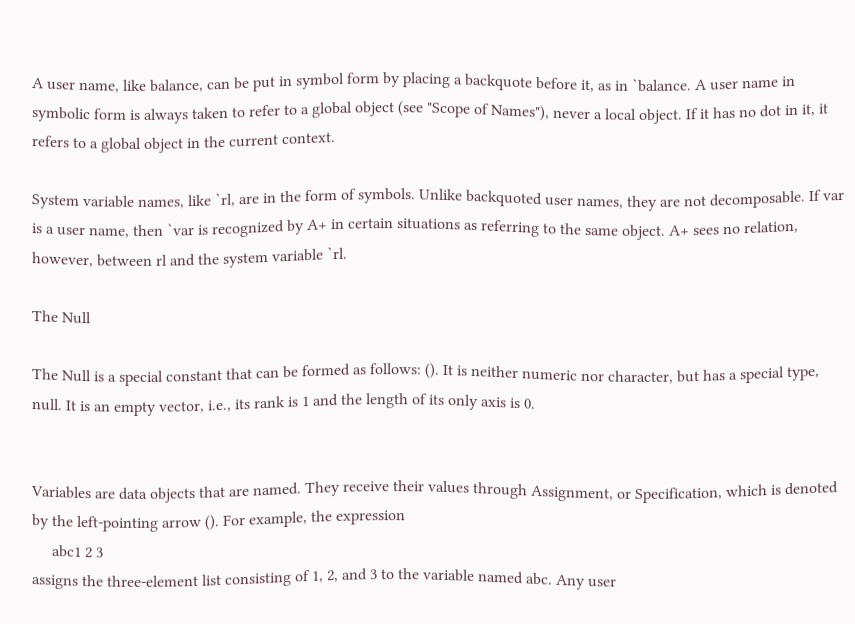A user name, like balance, can be put in symbol form by placing a backquote before it, as in `balance. A user name in symbolic form is always taken to refer to a global object (see "Scope of Names"), never a local object. If it has no dot in it, it refers to a global object in the current context.

System variable names, like `rl, are in the form of symbols. Unlike backquoted user names, they are not decomposable. If var is a user name, then `var is recognized by A+ in certain situations as referring to the same object. A+ sees no relation, however, between rl and the system variable `rl.

The Null

The Null is a special constant that can be formed as follows: (). It is neither numeric nor character, but has a special type, null. It is an empty vector, i.e., its rank is 1 and the length of its only axis is 0.


Variables are data objects that are named. They receive their values through Assignment, or Specification, which is denoted by the left-pointing arrow (). For example, the expression
     abc1 2 3
assigns the three-element list consisting of 1, 2, and 3 to the variable named abc. Any user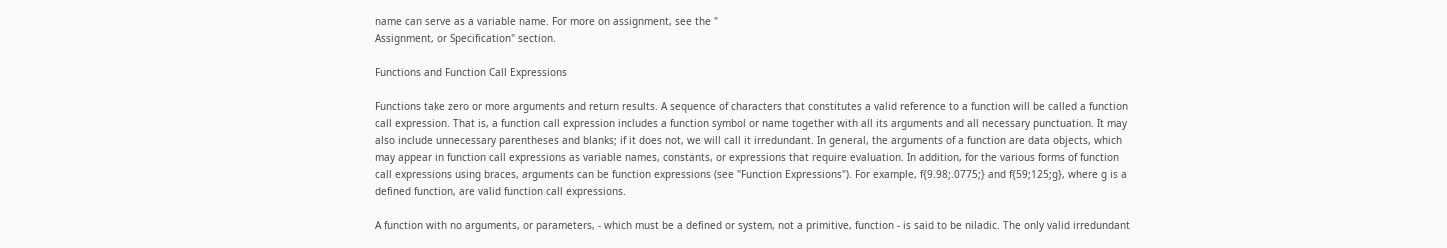name can serve as a variable name. For more on assignment, see the "
Assignment, or Specification" section.

Functions and Function Call Expressions

Functions take zero or more arguments and return results. A sequence of characters that constitutes a valid reference to a function will be called a function call expression. That is, a function call expression includes a function symbol or name together with all its arguments and all necessary punctuation. It may also include unnecessary parentheses and blanks; if it does not, we will call it irredundant. In general, the arguments of a function are data objects, which may appear in function call expressions as variable names, constants, or expressions that require evaluation. In addition, for the various forms of function call expressions using braces, arguments can be function expressions (see "Function Expressions"). For example, f{9.98;.0775;} and f{59;125;g}, where g is a defined function, are valid function call expressions.

A function with no arguments, or parameters, - which must be a defined or system, not a primitive, function - is said to be niladic. The only valid irredundant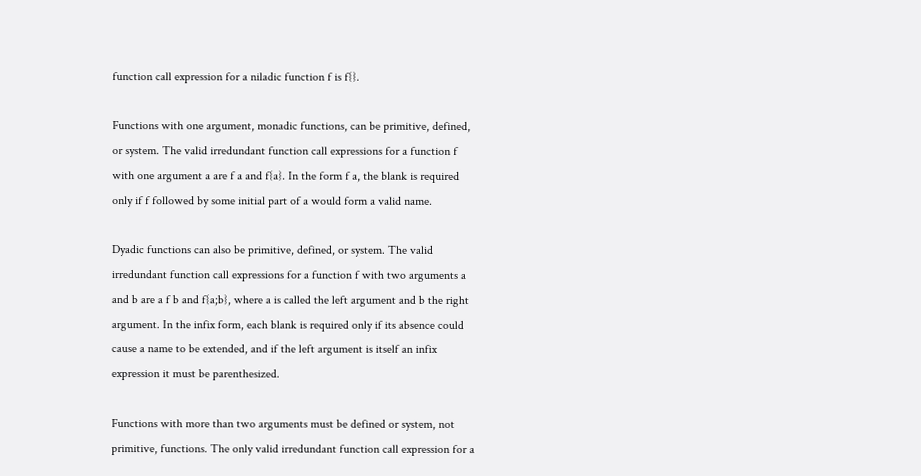function call expression for a niladic function f is f{}.

Functions with one argument, monadic functions, can be primitive, defined, or system. The valid irredundant function call expressions for a function f with one argument a are f a and f{a}. In the form f a, the blank is required only if f followed by some initial part of a would form a valid name.

Dyadic functions can also be primitive, defined, or system. The valid irredundant function call expressions for a function f with two arguments a and b are a f b and f{a;b}, where a is called the left argument and b the right argument. In the infix form, each blank is required only if its absence could cause a name to be extended, and if the left argument is itself an infix expression it must be parenthesized.

Functions with more than two arguments must be defined or system, not primitive, functions. The only valid irredundant function call expression for a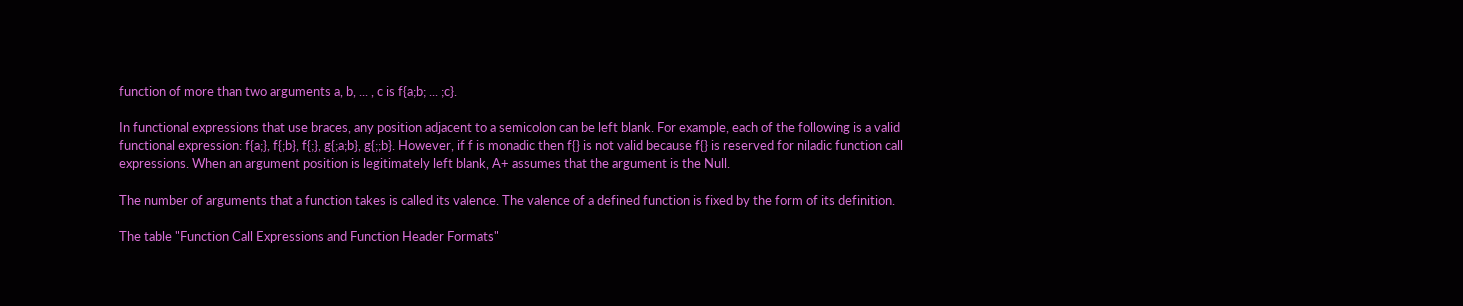function of more than two arguments a, b, ... , c is f{a;b; ... ;c}.

In functional expressions that use braces, any position adjacent to a semicolon can be left blank. For example, each of the following is a valid functional expression: f{a;}, f{;b}, f{;}, g{;a;b}, g{;;b}. However, if f is monadic then f{} is not valid because f{} is reserved for niladic function call expressions. When an argument position is legitimately left blank, A+ assumes that the argument is the Null.

The number of arguments that a function takes is called its valence. The valence of a defined function is fixed by the form of its definition.

The table "Function Call Expressions and Function Header Formats"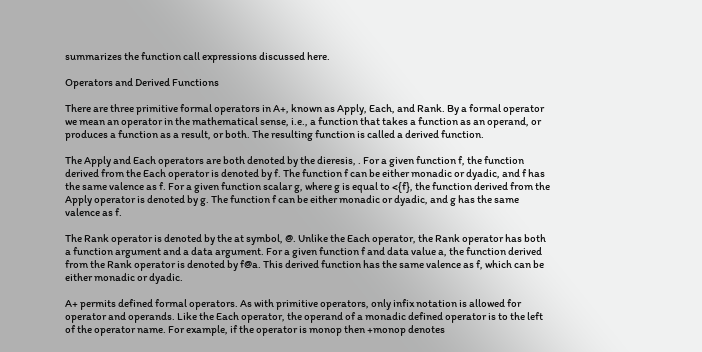summarizes the function call expressions discussed here.

Operators and Derived Functions

There are three primitive formal operators in A+, known as Apply, Each, and Rank. By a formal operator we mean an operator in the mathematical sense, i.e., a function that takes a function as an operand, or produces a function as a result, or both. The resulting function is called a derived function.

The Apply and Each operators are both denoted by the dieresis, . For a given function f, the function derived from the Each operator is denoted by f. The function f can be either monadic or dyadic, and f has the same valence as f. For a given function scalar g, where g is equal to <{f}, the function derived from the Apply operator is denoted by g. The function f can be either monadic or dyadic, and g has the same valence as f.

The Rank operator is denoted by the at symbol, @. Unlike the Each operator, the Rank operator has both a function argument and a data argument. For a given function f and data value a, the function derived from the Rank operator is denoted by f@a. This derived function has the same valence as f, which can be either monadic or dyadic.

A+ permits defined formal operators. As with primitive operators, only infix notation is allowed for operator and operands. Like the Each operator, the operand of a monadic defined operator is to the left of the operator name. For example, if the operator is monop then +monop denotes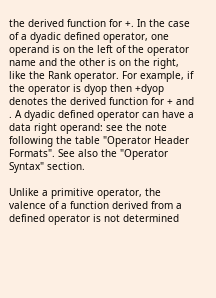the derived function for +. In the case of a dyadic defined operator, one operand is on the left of the operator name and the other is on the right, like the Rank operator. For example, if the operator is dyop then +dyop denotes the derived function for + and . A dyadic defined operator can have a data right operand: see the note following the table "Operator Header Formats". See also the "Operator Syntax" section.

Unlike a primitive operator, the valence of a function derived from a defined operator is not determined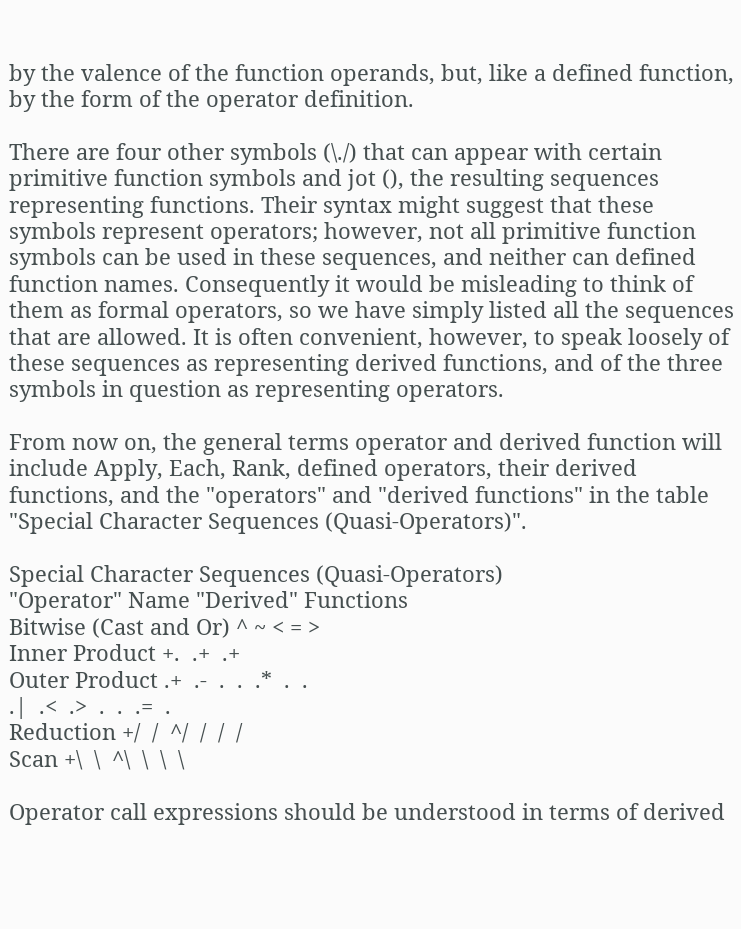by the valence of the function operands, but, like a defined function, by the form of the operator definition.

There are four other symbols (\./) that can appear with certain primitive function symbols and jot (), the resulting sequences representing functions. Their syntax might suggest that these symbols represent operators; however, not all primitive function symbols can be used in these sequences, and neither can defined function names. Consequently it would be misleading to think of them as formal operators, so we have simply listed all the sequences that are allowed. It is often convenient, however, to speak loosely of these sequences as representing derived functions, and of the three symbols in question as representing operators.

From now on, the general terms operator and derived function will include Apply, Each, Rank, defined operators, their derived functions, and the "operators" and "derived functions" in the table "Special Character Sequences (Quasi-Operators)".

Special Character Sequences (Quasi-Operators)
"Operator" Name "Derived" Functions
Bitwise (Cast and Or) ^ ~ < = >
Inner Product +.  .+  .+
Outer Product .+  .-  .  .  .*  .  .
.|  .<  .>  .  .  .=  .
Reduction +/  /  ^/  /  /  /
Scan +\  \  ^\  \  \  \

Operator call expressions should be understood in terms of derived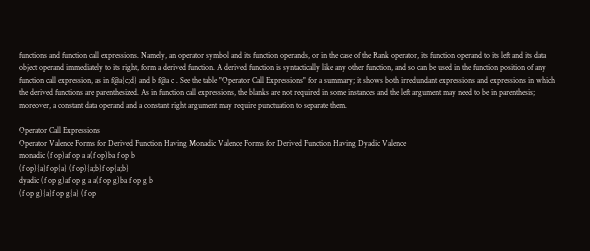functions and function call expressions. Namely, an operator symbol and its function operands, or in the case of the Rank operator, its function operand to its left and its data object operand immediately to its right, form a derived function. A derived function is syntactically like any other function, and so can be used in the function position of any function call expression, as in f@a{c;d} and b f@a c . See the table "Operator Call Expressions" for a summary; it shows both irredundant expressions and expressions in which the derived functions are parenthesized. As in function call expressions, the blanks are not required in some instances and the left argument may need to be in parenthesis; moreover, a constant data operand and a constant right argument may require punctuation to separate them.

Operator Call Expressions
Operator Valence Forms for Derived Function Having Monadic Valence Forms for Derived Function Having Dyadic Valence
monadic (f op)af op a a(f op)ba f op b
(f op){a}f op{a} (f op){a;b}f op{a;b}
dyadic (f op g)af op g a a(f op g)ba f op g b
(f op g){a}f op g{a} (f op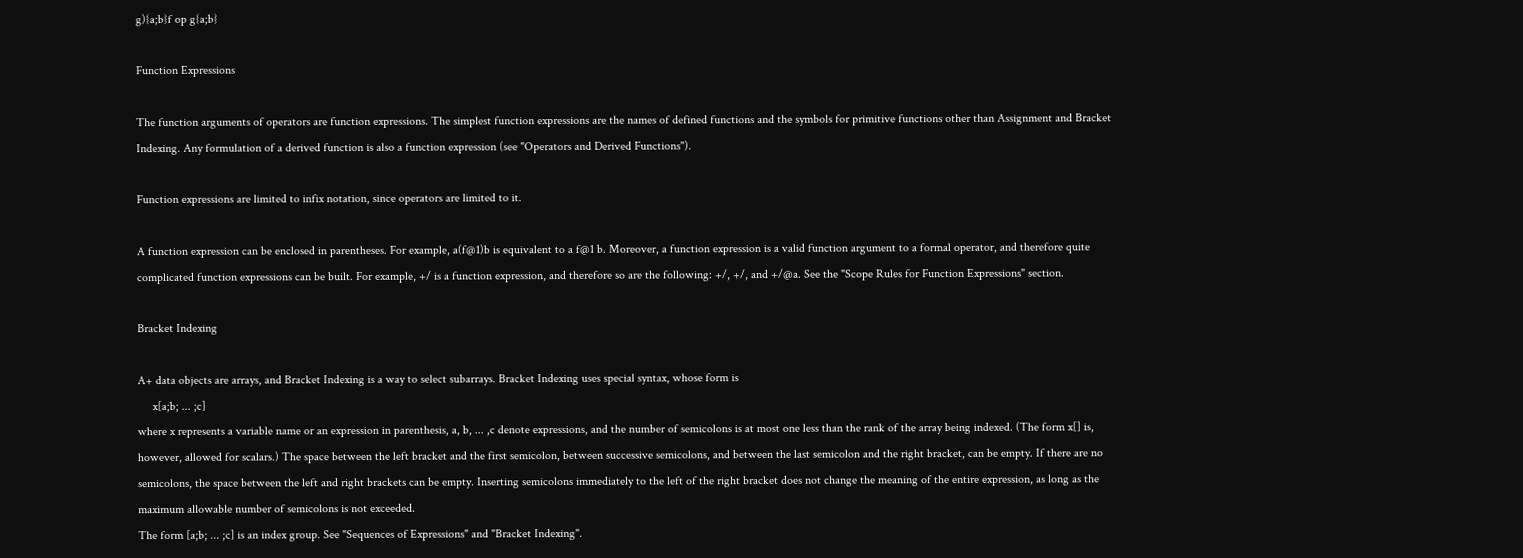g){a;b}f op g{a;b}

Function Expressions

The function arguments of operators are function expressions. The simplest function expressions are the names of defined functions and the symbols for primitive functions other than Assignment and Bracket Indexing. Any formulation of a derived function is also a function expression (see "Operators and Derived Functions").

Function expressions are limited to infix notation, since operators are limited to it.

A function expression can be enclosed in parentheses. For example, a(f@1)b is equivalent to a f@1 b. Moreover, a function expression is a valid function argument to a formal operator, and therefore quite complicated function expressions can be built. For example, +/ is a function expression, and therefore so are the following: +/, +/, and +/@a. See the "Scope Rules for Function Expressions" section.

Bracket Indexing

A+ data objects are arrays, and Bracket Indexing is a way to select subarrays. Bracket Indexing uses special syntax, whose form is
     x[a;b; ... ;c]
where x represents a variable name or an expression in parenthesis, a, b, ... ,c denote expressions, and the number of semicolons is at most one less than the rank of the array being indexed. (The form x[] is, however, allowed for scalars.) The space between the left bracket and the first semicolon, between successive semicolons, and between the last semicolon and the right bracket, can be empty. If there are no semicolons, the space between the left and right brackets can be empty. Inserting semicolons immediately to the left of the right bracket does not change the meaning of the entire expression, as long as the maximum allowable number of semicolons is not exceeded.
The form [a;b; ... ;c] is an index group. See "Sequences of Expressions" and "Bracket Indexing".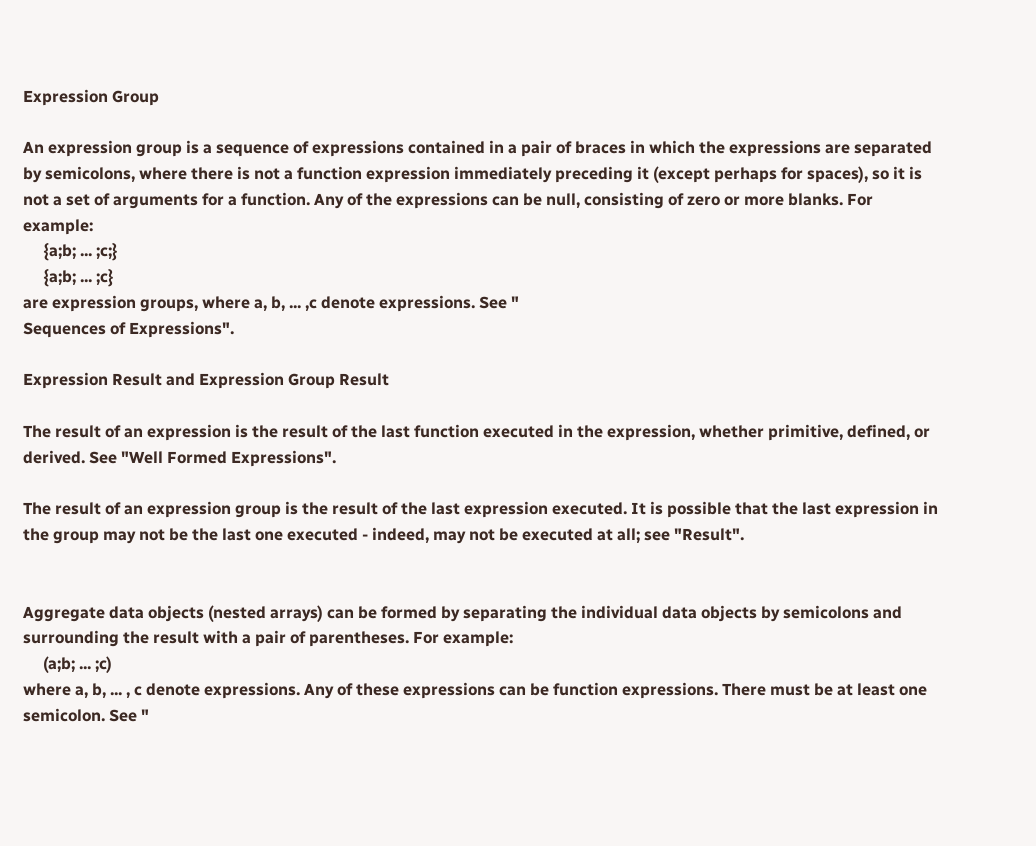Expression Group

An expression group is a sequence of expressions contained in a pair of braces in which the expressions are separated by semicolons, where there is not a function expression immediately preceding it (except perhaps for spaces), so it is not a set of arguments for a function. Any of the expressions can be null, consisting of zero or more blanks. For example:
     {a;b; ... ;c;}
     {a;b; ... ;c}
are expression groups, where a, b, ... ,c denote expressions. See "
Sequences of Expressions".

Expression Result and Expression Group Result

The result of an expression is the result of the last function executed in the expression, whether primitive, defined, or derived. See "Well Formed Expressions".

The result of an expression group is the result of the last expression executed. It is possible that the last expression in the group may not be the last one executed - indeed, may not be executed at all; see "Result".


Aggregate data objects (nested arrays) can be formed by separating the individual data objects by semicolons and surrounding the result with a pair of parentheses. For example:
     (a;b; ... ;c)
where a, b, ... , c denote expressions. Any of these expressions can be function expressions. There must be at least one semicolon. See "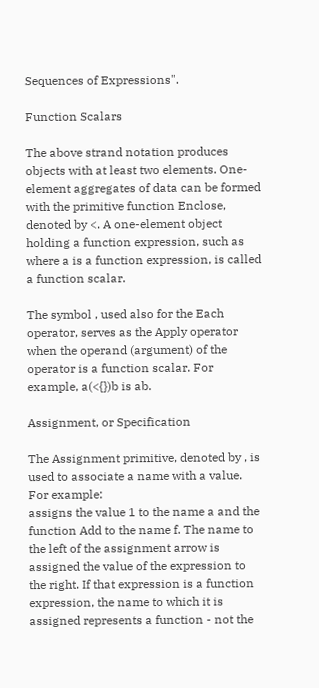Sequences of Expressions".

Function Scalars

The above strand notation produces objects with at least two elements. One-element aggregates of data can be formed with the primitive function Enclose, denoted by <. A one-element object holding a function expression, such as
where a is a function expression, is called a function scalar.

The symbol , used also for the Each operator, serves as the Apply operator when the operand (argument) of the operator is a function scalar. For example, a(<{})b is ab.

Assignment, or Specification

The Assignment primitive, denoted by , is used to associate a name with a value. For example:
assigns the value 1 to the name a and the function Add to the name f. The name to the left of the assignment arrow is assigned the value of the expression to the right. If that expression is a function expression, the name to which it is assigned represents a function - not the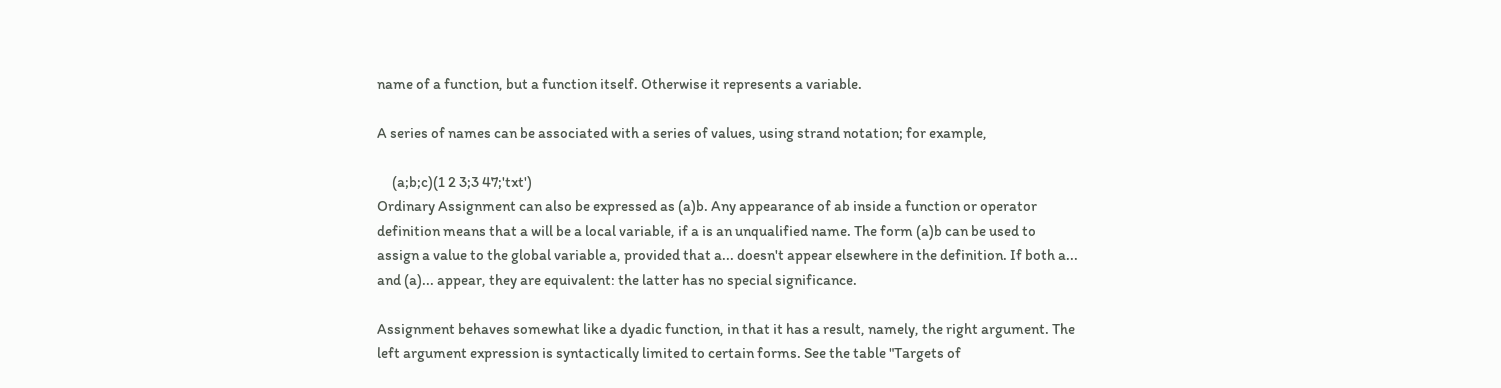name of a function, but a function itself. Otherwise it represents a variable.

A series of names can be associated with a series of values, using strand notation; for example,

     (a;b;c)(1 2 3;3 47;'txt')
Ordinary Assignment can also be expressed as (a)b. Any appearance of ab inside a function or operator definition means that a will be a local variable, if a is an unqualified name. The form (a)b can be used to assign a value to the global variable a, provided that a... doesn't appear elsewhere in the definition. If both a... and (a)... appear, they are equivalent: the latter has no special significance.

Assignment behaves somewhat like a dyadic function, in that it has a result, namely, the right argument. The left argument expression is syntactically limited to certain forms. See the table "Targets of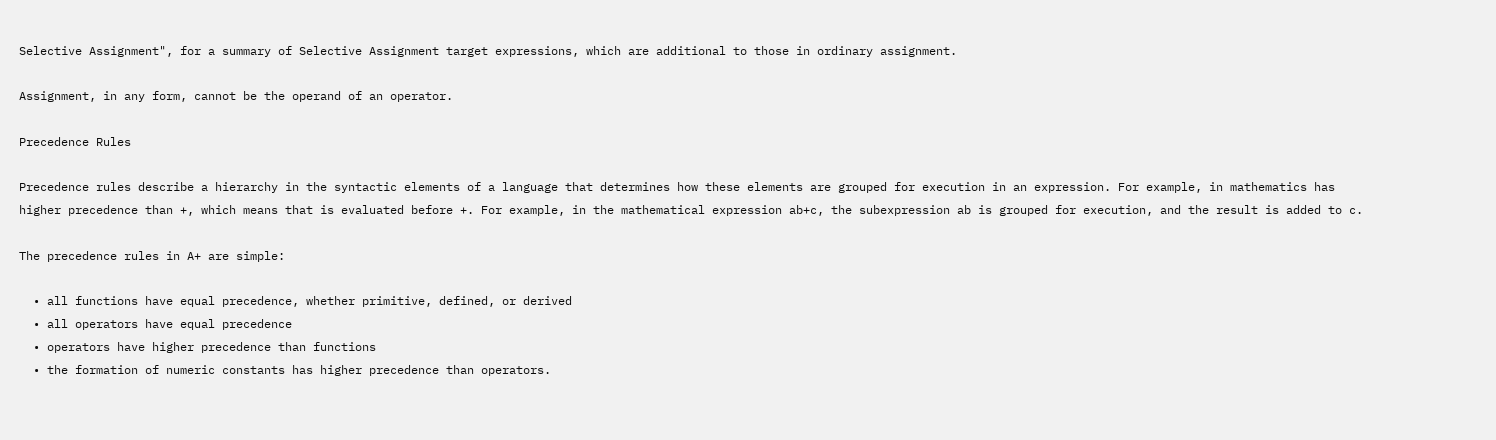Selective Assignment", for a summary of Selective Assignment target expressions, which are additional to those in ordinary assignment.

Assignment, in any form, cannot be the operand of an operator.

Precedence Rules

Precedence rules describe a hierarchy in the syntactic elements of a language that determines how these elements are grouped for execution in an expression. For example, in mathematics has higher precedence than +, which means that is evaluated before +. For example, in the mathematical expression ab+c, the subexpression ab is grouped for execution, and the result is added to c.

The precedence rules in A+ are simple:

  • all functions have equal precedence, whether primitive, defined, or derived
  • all operators have equal precedence
  • operators have higher precedence than functions
  • the formation of numeric constants has higher precedence than operators.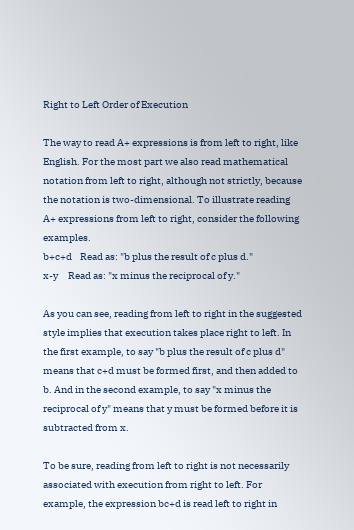Right to Left Order of Execution

The way to read A+ expressions is from left to right, like English. For the most part we also read mathematical notation from left to right, although not strictly, because the notation is two-dimensional. To illustrate reading A+ expressions from left to right, consider the following examples.
b+c+d    Read as: "b plus the result of c plus d."
x-y     Read as: "x minus the reciprocal of y."

As you can see, reading from left to right in the suggested style implies that execution takes place right to left. In the first example, to say "b plus the result of c plus d" means that c+d must be formed first, and then added to b. And in the second example, to say "x minus the reciprocal of y" means that y must be formed before it is subtracted from x.

To be sure, reading from left to right is not necessarily associated with execution from right to left. For example, the expression bc+d is read left to right in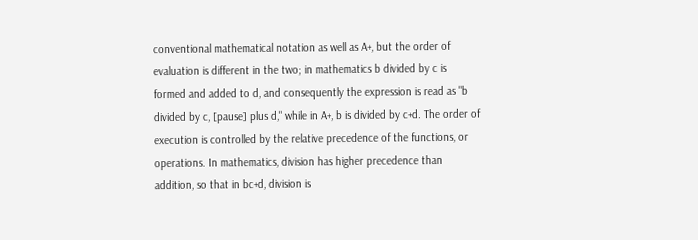conventional mathematical notation as well as A+, but the order of evaluation is different in the two; in mathematics b divided by c is formed and added to d, and consequently the expression is read as "b divided by c, [pause] plus d," while in A+, b is divided by c+d. The order of execution is controlled by the relative precedence of the functions, or operations. In mathematics, division has higher precedence than addition, so that in bc+d, division is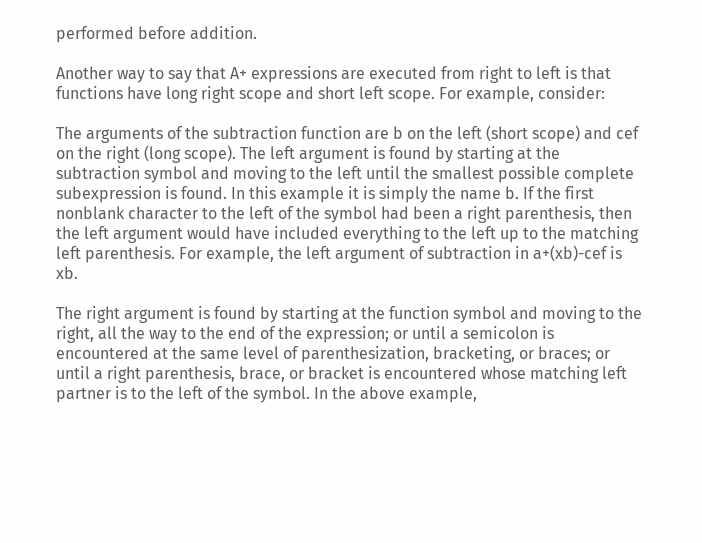performed before addition.

Another way to say that A+ expressions are executed from right to left is that functions have long right scope and short left scope. For example, consider:

The arguments of the subtraction function are b on the left (short scope) and cef on the right (long scope). The left argument is found by starting at the subtraction symbol and moving to the left until the smallest possible complete subexpression is found. In this example it is simply the name b. If the first nonblank character to the left of the symbol had been a right parenthesis, then the left argument would have included everything to the left up to the matching left parenthesis. For example, the left argument of subtraction in a+(xb)-cef is xb.

The right argument is found by starting at the function symbol and moving to the right, all the way to the end of the expression; or until a semicolon is encountered at the same level of parenthesization, bracketing, or braces; or until a right parenthesis, brace, or bracket is encountered whose matching left partner is to the left of the symbol. In the above example,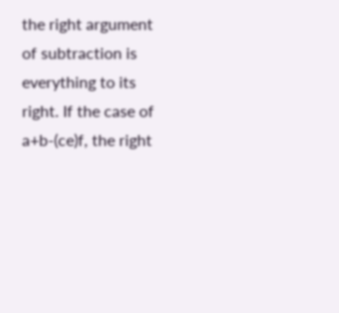the right argument of subtraction is everything to its right. If the case of a+b-(ce)f, the right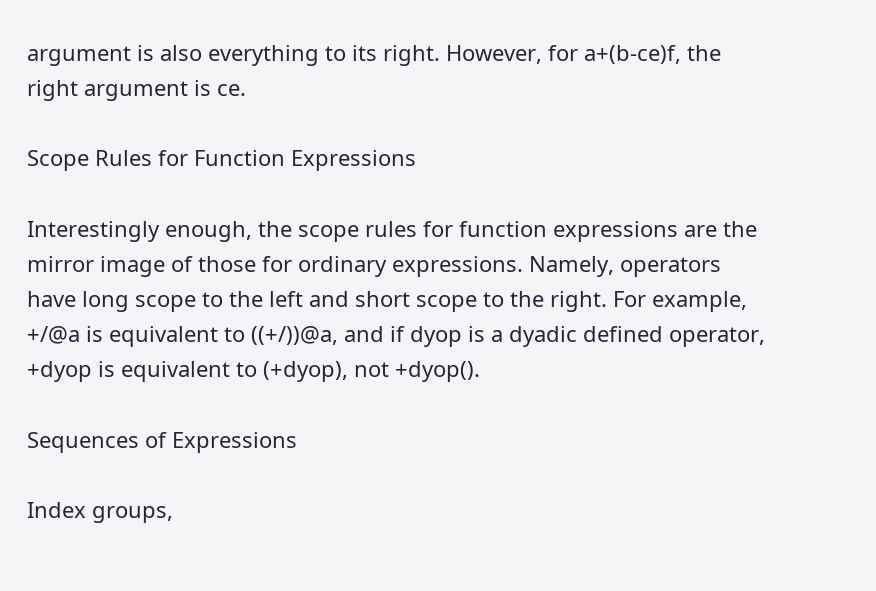argument is also everything to its right. However, for a+(b-ce)f, the right argument is ce.

Scope Rules for Function Expressions

Interestingly enough, the scope rules for function expressions are the mirror image of those for ordinary expressions. Namely, operators have long scope to the left and short scope to the right. For example, +/@a is equivalent to ((+/))@a, and if dyop is a dyadic defined operator, +dyop is equivalent to (+dyop), not +dyop().

Sequences of Expressions

Index groups,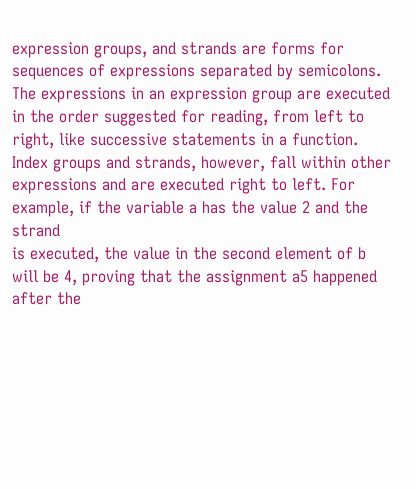expression groups, and strands are forms for sequences of expressions separated by semicolons. The expressions in an expression group are executed in the order suggested for reading, from left to right, like successive statements in a function. Index groups and strands, however, fall within other expressions and are executed right to left. For example, if the variable a has the value 2 and the strand
is executed, the value in the second element of b will be 4, proving that the assignment a5 happened after the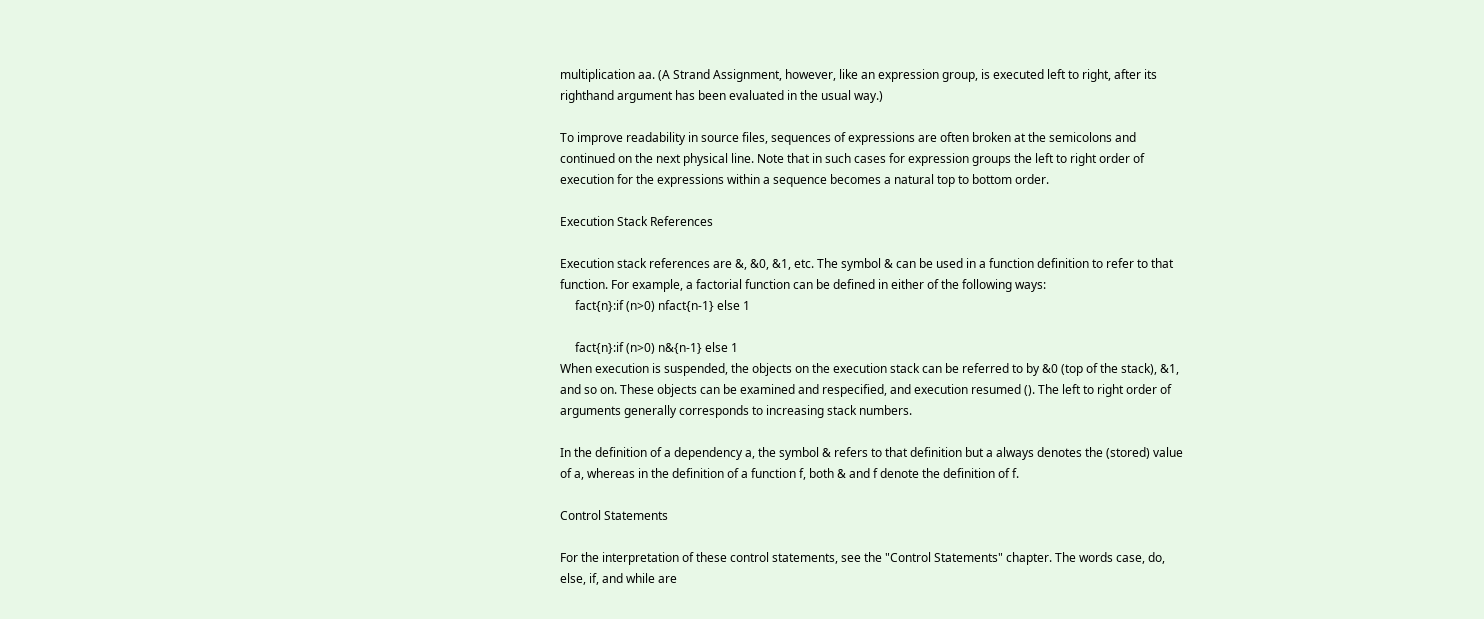multiplication aa. (A Strand Assignment, however, like an expression group, is executed left to right, after its righthand argument has been evaluated in the usual way.)

To improve readability in source files, sequences of expressions are often broken at the semicolons and continued on the next physical line. Note that in such cases for expression groups the left to right order of execution for the expressions within a sequence becomes a natural top to bottom order.

Execution Stack References

Execution stack references are &, &0, &1, etc. The symbol & can be used in a function definition to refer to that function. For example, a factorial function can be defined in either of the following ways:
     fact{n}:if (n>0) nfact{n-1} else 1

     fact{n}:if (n>0) n&{n-1} else 1
When execution is suspended, the objects on the execution stack can be referred to by &0 (top of the stack), &1, and so on. These objects can be examined and respecified, and execution resumed (). The left to right order of arguments generally corresponds to increasing stack numbers.

In the definition of a dependency a, the symbol & refers to that definition but a always denotes the (stored) value of a, whereas in the definition of a function f, both & and f denote the definition of f.

Control Statements

For the interpretation of these control statements, see the "Control Statements" chapter. The words case, do, else, if, and while are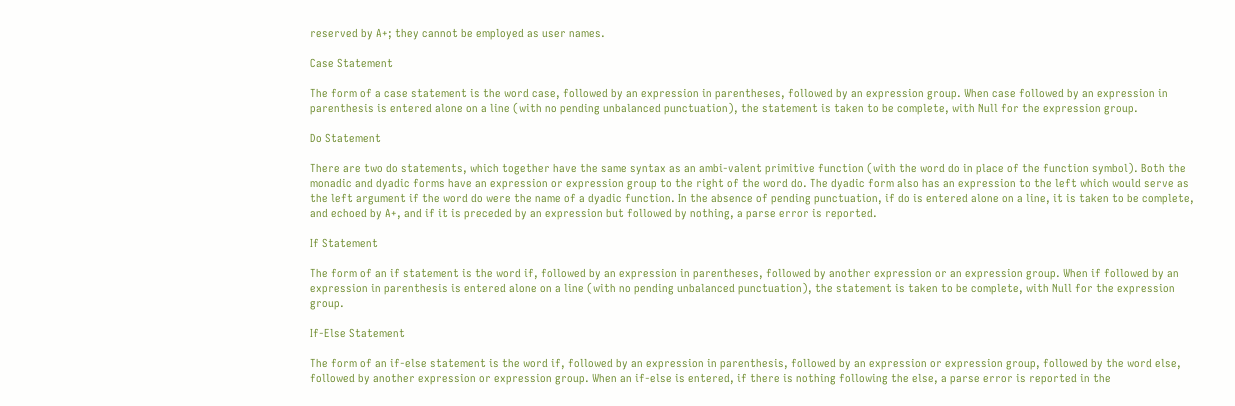reserved by A+; they cannot be employed as user names.

Case Statement

The form of a case statement is the word case, followed by an expression in parentheses, followed by an expression group. When case followed by an expression in parenthesis is entered alone on a line (with no pending unbalanced punctuation), the statement is taken to be complete, with Null for the expression group.

Do Statement

There are two do statements, which together have the same syntax as an ambi-valent primitive function (with the word do in place of the function symbol). Both the monadic and dyadic forms have an expression or expression group to the right of the word do. The dyadic form also has an expression to the left which would serve as the left argument if the word do were the name of a dyadic function. In the absence of pending punctuation, if do is entered alone on a line, it is taken to be complete, and echoed by A+, and if it is preceded by an expression but followed by nothing, a parse error is reported.

If Statement

The form of an if statement is the word if, followed by an expression in parentheses, followed by another expression or an expression group. When if followed by an expression in parenthesis is entered alone on a line (with no pending unbalanced punctuation), the statement is taken to be complete, with Null for the expression group.

If-Else Statement

The form of an if-else statement is the word if, followed by an expression in parenthesis, followed by an expression or expression group, followed by the word else, followed by another expression or expression group. When an if-else is entered, if there is nothing following the else, a parse error is reported in the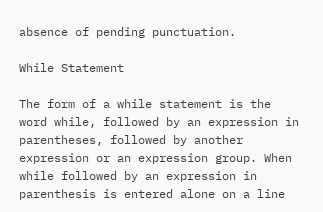absence of pending punctuation.

While Statement

The form of a while statement is the word while, followed by an expression in parentheses, followed by another expression or an expression group. When while followed by an expression in parenthesis is entered alone on a line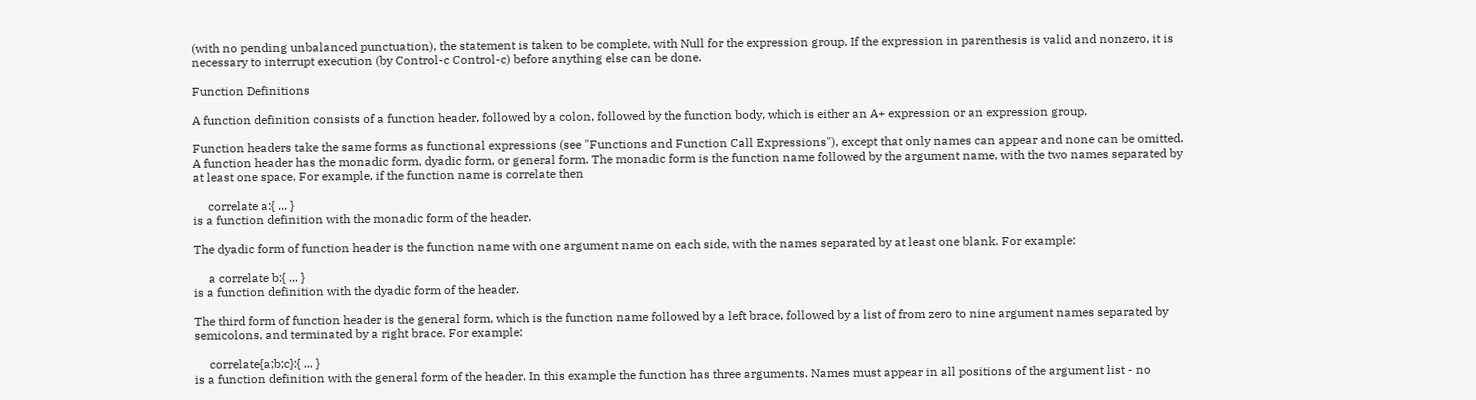(with no pending unbalanced punctuation), the statement is taken to be complete, with Null for the expression group. If the expression in parenthesis is valid and nonzero, it is necessary to interrupt execution (by Control-c Control-c) before anything else can be done.

Function Definitions

A function definition consists of a function header, followed by a colon, followed by the function body, which is either an A+ expression or an expression group.

Function headers take the same forms as functional expressions (see "Functions and Function Call Expressions"), except that only names can appear and none can be omitted. A function header has the monadic form, dyadic form, or general form. The monadic form is the function name followed by the argument name, with the two names separated by at least one space. For example, if the function name is correlate then

     correlate a:{ ... }
is a function definition with the monadic form of the header.

The dyadic form of function header is the function name with one argument name on each side, with the names separated by at least one blank. For example:

     a correlate b:{ ... }
is a function definition with the dyadic form of the header.

The third form of function header is the general form, which is the function name followed by a left brace, followed by a list of from zero to nine argument names separated by semicolons, and terminated by a right brace. For example:

     correlate{a;b;c}:{ ... }
is a function definition with the general form of the header. In this example the function has three arguments. Names must appear in all positions of the argument list - no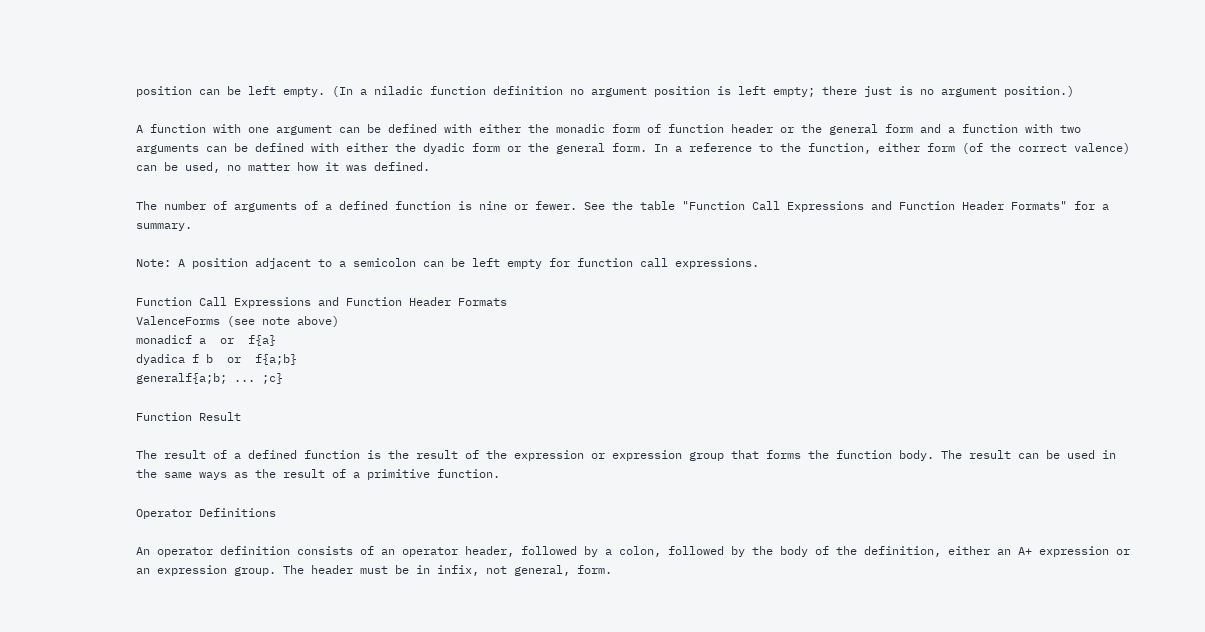position can be left empty. (In a niladic function definition no argument position is left empty; there just is no argument position.)

A function with one argument can be defined with either the monadic form of function header or the general form and a function with two arguments can be defined with either the dyadic form or the general form. In a reference to the function, either form (of the correct valence) can be used, no matter how it was defined.

The number of arguments of a defined function is nine or fewer. See the table "Function Call Expressions and Function Header Formats" for a summary.

Note: A position adjacent to a semicolon can be left empty for function call expressions.

Function Call Expressions and Function Header Formats
ValenceForms (see note above)
monadicf a  or  f{a}
dyadica f b  or  f{a;b}
generalf{a;b; ... ;c}

Function Result

The result of a defined function is the result of the expression or expression group that forms the function body. The result can be used in the same ways as the result of a primitive function.

Operator Definitions

An operator definition consists of an operator header, followed by a colon, followed by the body of the definition, either an A+ expression or an expression group. The header must be in infix, not general, form.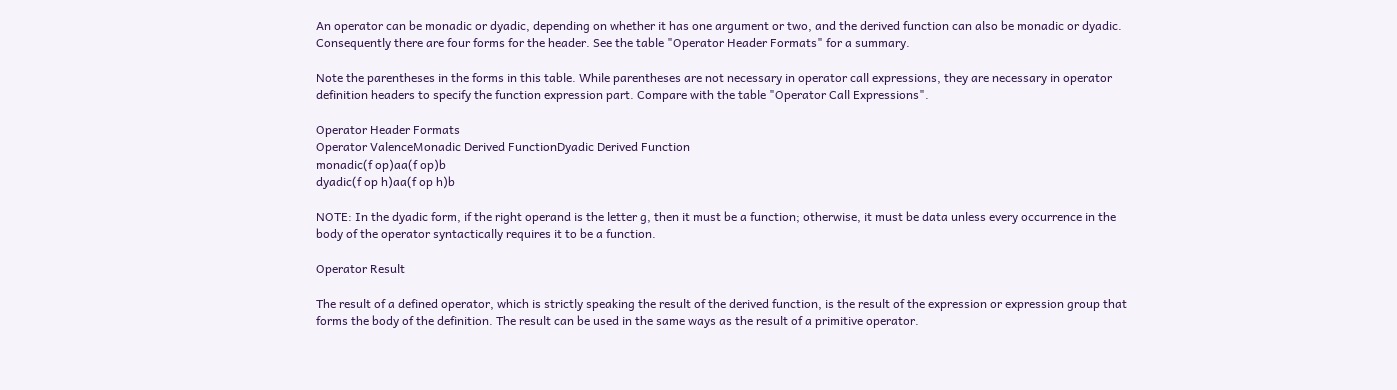An operator can be monadic or dyadic, depending on whether it has one argument or two, and the derived function can also be monadic or dyadic. Consequently there are four forms for the header. See the table "Operator Header Formats" for a summary.

Note the parentheses in the forms in this table. While parentheses are not necessary in operator call expressions, they are necessary in operator definition headers to specify the function expression part. Compare with the table "Operator Call Expressions".

Operator Header Formats
Operator ValenceMonadic Derived FunctionDyadic Derived Function
monadic(f op)aa(f op)b
dyadic(f op h)aa(f op h)b

NOTE: In the dyadic form, if the right operand is the letter g, then it must be a function; otherwise, it must be data unless every occurrence in the body of the operator syntactically requires it to be a function.

Operator Result

The result of a defined operator, which is strictly speaking the result of the derived function, is the result of the expression or expression group that forms the body of the definition. The result can be used in the same ways as the result of a primitive operator.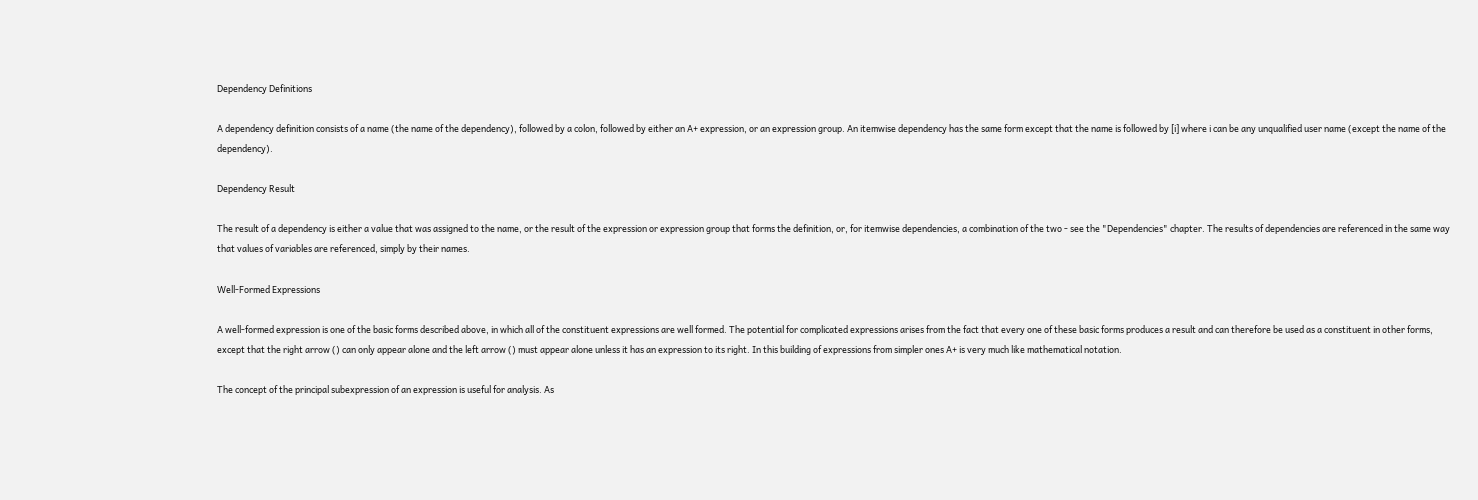Dependency Definitions

A dependency definition consists of a name (the name of the dependency), followed by a colon, followed by either an A+ expression, or an expression group. An itemwise dependency has the same form except that the name is followed by [i] where i can be any unqualified user name (except the name of the dependency).

Dependency Result

The result of a dependency is either a value that was assigned to the name, or the result of the expression or expression group that forms the definition, or, for itemwise dependencies, a combination of the two - see the "Dependencies" chapter. The results of dependencies are referenced in the same way that values of variables are referenced, simply by their names.

Well-Formed Expressions

A well-formed expression is one of the basic forms described above, in which all of the constituent expressions are well formed. The potential for complicated expressions arises from the fact that every one of these basic forms produces a result and can therefore be used as a constituent in other forms, except that the right arrow () can only appear alone and the left arrow () must appear alone unless it has an expression to its right. In this building of expressions from simpler ones A+ is very much like mathematical notation.

The concept of the principal subexpression of an expression is useful for analysis. As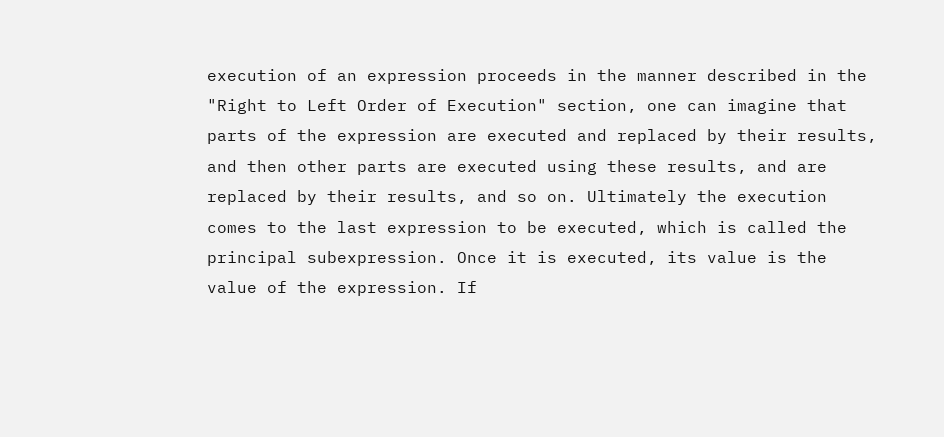execution of an expression proceeds in the manner described in the "Right to Left Order of Execution" section, one can imagine that parts of the expression are executed and replaced by their results, and then other parts are executed using these results, and are replaced by their results, and so on. Ultimately the execution comes to the last expression to be executed, which is called the principal subexpression. Once it is executed, its value is the value of the expression. If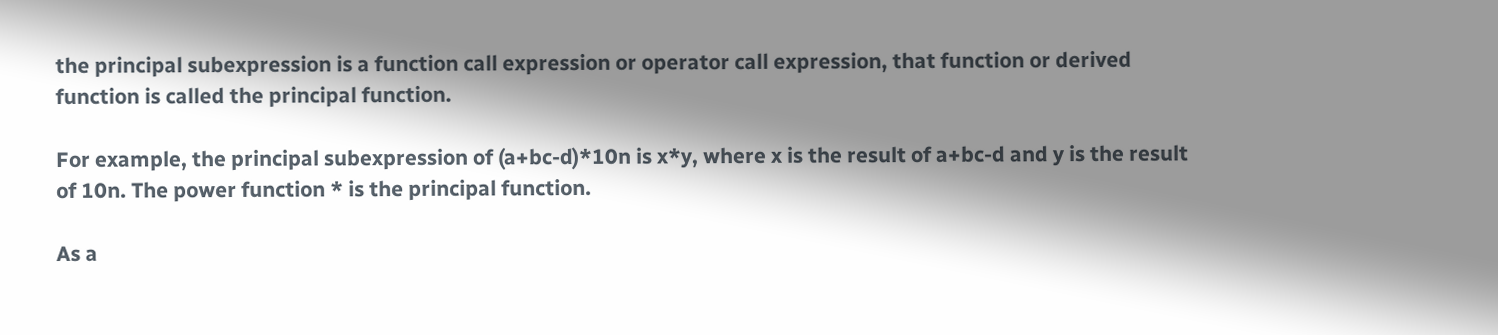the principal subexpression is a function call expression or operator call expression, that function or derived function is called the principal function.

For example, the principal subexpression of (a+bc-d)*10n is x*y, where x is the result of a+bc-d and y is the result of 10n. The power function * is the principal function.

As a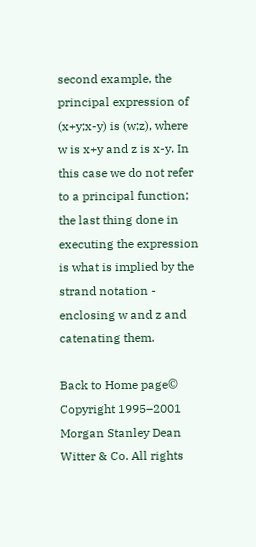second example, the principal expression of (x+y;x-y) is (w;z), where w is x+y and z is x-y. In this case we do not refer to a principal function; the last thing done in executing the expression is what is implied by the strand notation - enclosing w and z and catenating them.

Back to Home page© Copyright 1995–2001 Morgan Stanley Dean Witter & Co. All rights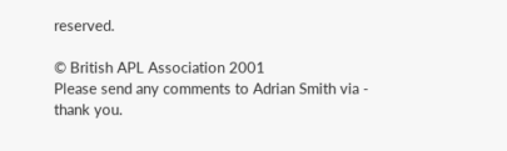reserved.

© British APL Association 2001
Please send any comments to Adrian Smith via - thank you.